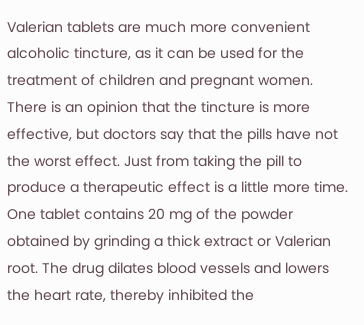Valerian tablets are much more convenient alcoholic tincture, as it can be used for the treatment of children and pregnant women. There is an opinion that the tincture is more effective, but doctors say that the pills have not the worst effect. Just from taking the pill to produce a therapeutic effect is a little more time.
One tablet contains 20 mg of the powder obtained by grinding a thick extract or Valerian root. The drug dilates blood vessels and lowers the heart rate, thereby inhibited the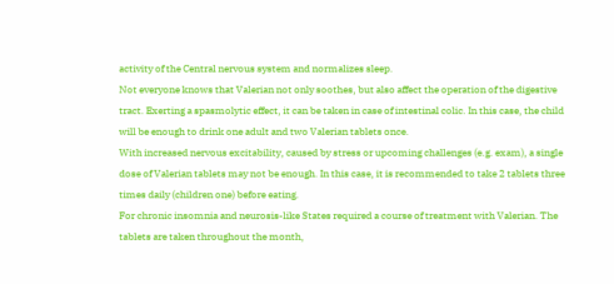activity of the Central nervous system and normalizes sleep.
Not everyone knows that Valerian not only soothes, but also affect the operation of the digestive tract. Exerting a spasmolytic effect, it can be taken in case of intestinal colic. In this case, the child will be enough to drink one adult and two Valerian tablets once.
With increased nervous excitability, caused by stress or upcoming challenges (e.g. exam), a single dose of Valerian tablets may not be enough. In this case, it is recommended to take 2 tablets three times daily (children one) before eating.
For chronic insomnia and neurosis-like States required a course of treatment with Valerian. The tablets are taken throughout the month,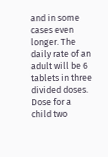and in some cases even longer. The daily rate of an adult will be 6 tablets in three divided doses. Dose for a child two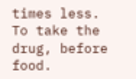times less. To take the drug, before food.